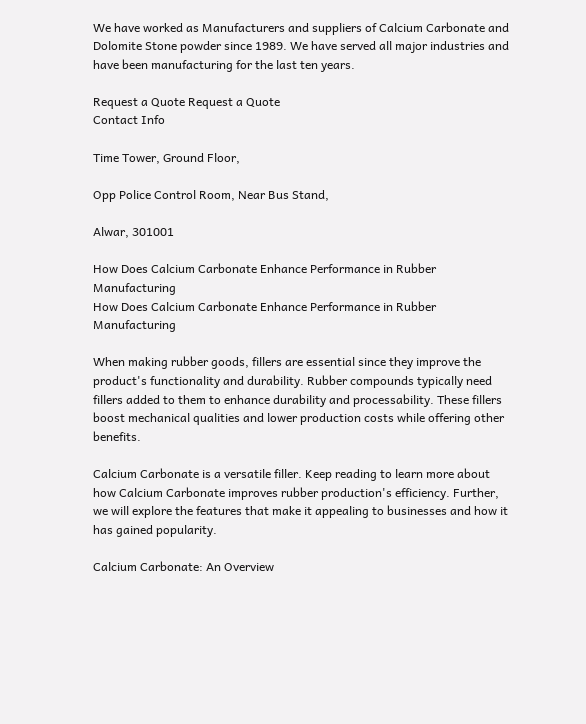We have worked as Manufacturers and suppliers of Calcium Carbonate and Dolomite Stone powder since 1989. We have served all major industries and have been manufacturing for the last ten years.

Request a Quote Request a Quote
Contact Info

Time Tower, Ground Floor,

Opp Police Control Room, Near Bus Stand,

Alwar, 301001

How Does Calcium Carbonate Enhance Performance in Rubber Manufacturing
How Does Calcium Carbonate Enhance Performance in Rubber Manufacturing

When making rubber goods, fillers are essential since they improve the product's functionality and durability. Rubber compounds typically need fillers added to them to enhance durability and processability. These fillers boost mechanical qualities and lower production costs while offering other benefits.

Calcium Carbonate is a versatile filler. Keep reading to learn more about how Calcium Carbonate improves rubber production's efficiency. Further, we will explore the features that make it appealing to businesses and how it has gained popularity.

Calcium Carbonate: An Overview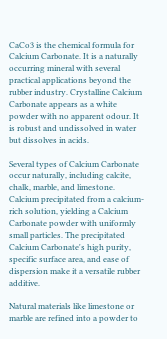CaCo3 is the chemical formula for Calcium Carbonate. It is a naturally occurring mineral with several practical applications beyond the rubber industry. Crystalline Calcium Carbonate appears as a white powder with no apparent odour. It is robust and undissolved in water but dissolves in acids.

Several types of Calcium Carbonate occur naturally, including calcite, chalk, marble, and limestone. Calcium precipitated from a calcium-rich solution, yielding a Calcium Carbonate powder with uniformly small particles. The precipitated Calcium Carbonate's high purity, specific surface area, and ease of dispersion make it a versatile rubber additive.

Natural materials like limestone or marble are refined into a powder to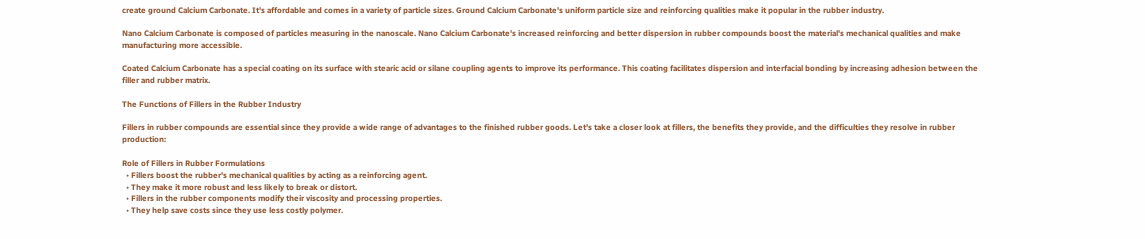create ground Calcium Carbonate. It's affordable and comes in a variety of particle sizes. Ground Calcium Carbonate's uniform particle size and reinforcing qualities make it popular in the rubber industry.

Nano Calcium Carbonate is composed of particles measuring in the nanoscale. Nano Calcium Carbonate's increased reinforcing and better dispersion in rubber compounds boost the material's mechanical qualities and make manufacturing more accessible.

Coated Calcium Carbonate has a special coating on its surface with stearic acid or silane coupling agents to improve its performance. This coating facilitates dispersion and interfacial bonding by increasing adhesion between the filler and rubber matrix.

The Functions of Fillers in the Rubber Industry

Fillers in rubber compounds are essential since they provide a wide range of advantages to the finished rubber goods. Let's take a closer look at fillers, the benefits they provide, and the difficulties they resolve in rubber production:

Role of Fillers in Rubber Formulations
  • Fillers boost the rubber's mechanical qualities by acting as a reinforcing agent.
  • They make it more robust and less likely to break or distort.
  • Fillers in the rubber components modify their viscosity and processing properties.
  • They help save costs since they use less costly polymer.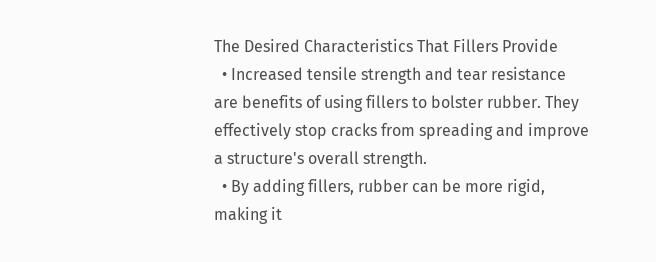The Desired Characteristics That Fillers Provide
  • Increased tensile strength and tear resistance are benefits of using fillers to bolster rubber. They effectively stop cracks from spreading and improve a structure's overall strength.
  • By adding fillers, rubber can be more rigid, making it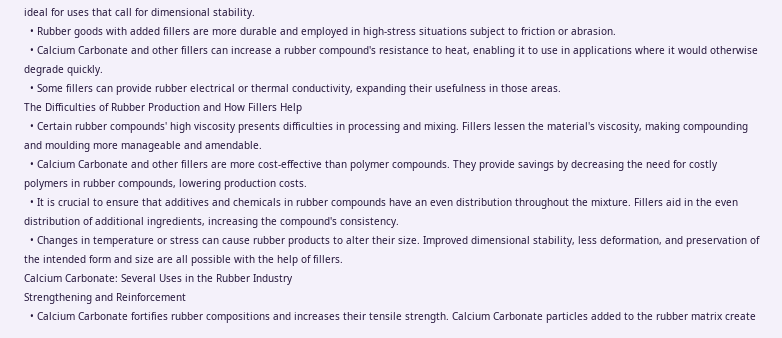ideal for uses that call for dimensional stability.
  • Rubber goods with added fillers are more durable and employed in high-stress situations subject to friction or abrasion.
  • Calcium Carbonate and other fillers can increase a rubber compound's resistance to heat, enabling it to use in applications where it would otherwise degrade quickly.
  • Some fillers can provide rubber electrical or thermal conductivity, expanding their usefulness in those areas.
The Difficulties of Rubber Production and How Fillers Help
  • Certain rubber compounds' high viscosity presents difficulties in processing and mixing. Fillers lessen the material's viscosity, making compounding and moulding more manageable and amendable.
  • Calcium Carbonate and other fillers are more cost-effective than polymer compounds. They provide savings by decreasing the need for costly polymers in rubber compounds, lowering production costs.
  • It is crucial to ensure that additives and chemicals in rubber compounds have an even distribution throughout the mixture. Fillers aid in the even distribution of additional ingredients, increasing the compound's consistency.
  • Changes in temperature or stress can cause rubber products to alter their size. Improved dimensional stability, less deformation, and preservation of the intended form and size are all possible with the help of fillers.
Calcium Carbonate: Several Uses in the Rubber Industry
Strengthening and Reinforcement
  • Calcium Carbonate fortifies rubber compositions and increases their tensile strength. Calcium Carbonate particles added to the rubber matrix create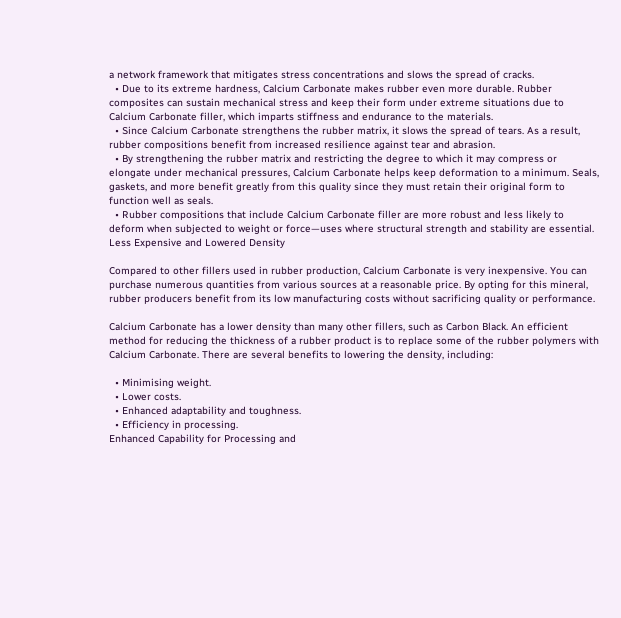a network framework that mitigates stress concentrations and slows the spread of cracks.
  • Due to its extreme hardness, Calcium Carbonate makes rubber even more durable. Rubber composites can sustain mechanical stress and keep their form under extreme situations due to Calcium Carbonate filler, which imparts stiffness and endurance to the materials.
  • Since Calcium Carbonate strengthens the rubber matrix, it slows the spread of tears. As a result, rubber compositions benefit from increased resilience against tear and abrasion.
  • By strengthening the rubber matrix and restricting the degree to which it may compress or elongate under mechanical pressures, Calcium Carbonate helps keep deformation to a minimum. Seals, gaskets, and more benefit greatly from this quality since they must retain their original form to function well as seals.
  • Rubber compositions that include Calcium Carbonate filler are more robust and less likely to deform when subjected to weight or force—uses where structural strength and stability are essential.
Less Expensive and Lowered Density

Compared to other fillers used in rubber production, Calcium Carbonate is very inexpensive. You can purchase numerous quantities from various sources at a reasonable price. By opting for this mineral, rubber producers benefit from its low manufacturing costs without sacrificing quality or performance.

Calcium Carbonate has a lower density than many other fillers, such as Carbon Black. An efficient method for reducing the thickness of a rubber product is to replace some of the rubber polymers with Calcium Carbonate. There are several benefits to lowering the density, including:

  • Minimising weight.
  • Lower costs.
  • Enhanced adaptability and toughness.
  • Efficiency in processing.
Enhanced Capability for Processing and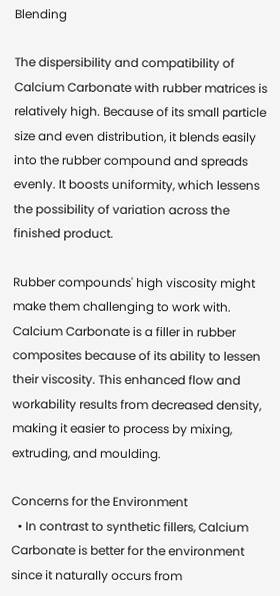Blending

The dispersibility and compatibility of Calcium Carbonate with rubber matrices is relatively high. Because of its small particle size and even distribution, it blends easily into the rubber compound and spreads evenly. It boosts uniformity, which lessens the possibility of variation across the finished product.

Rubber compounds' high viscosity might make them challenging to work with. Calcium Carbonate is a filler in rubber composites because of its ability to lessen their viscosity. This enhanced flow and workability results from decreased density, making it easier to process by mixing, extruding, and moulding.

Concerns for the Environment
  • In contrast to synthetic fillers, Calcium Carbonate is better for the environment since it naturally occurs from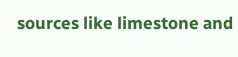sources like limestone and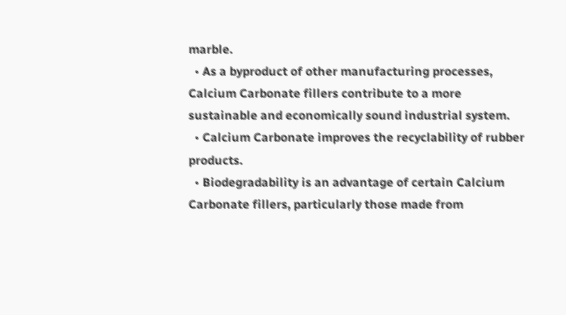marble.
  • As a byproduct of other manufacturing processes, Calcium Carbonate fillers contribute to a more sustainable and economically sound industrial system.
  • Calcium Carbonate improves the recyclability of rubber products.
  • Biodegradability is an advantage of certain Calcium Carbonate fillers, particularly those made from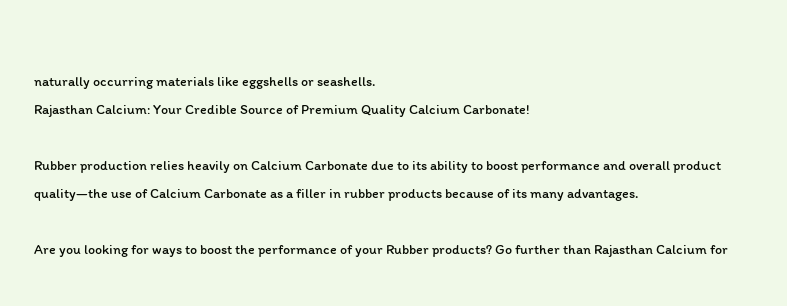naturally occurring materials like eggshells or seashells.
Rajasthan Calcium: Your Credible Source of Premium Quality Calcium Carbonate!

Rubber production relies heavily on Calcium Carbonate due to its ability to boost performance and overall product quality—the use of Calcium Carbonate as a filler in rubber products because of its many advantages.

Are you looking for ways to boost the performance of your Rubber products? Go further than Rajasthan Calcium for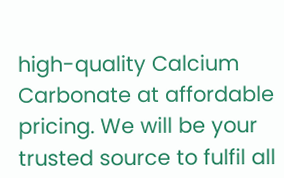high-quality Calcium Carbonate at affordable pricing. We will be your trusted source to fulfil all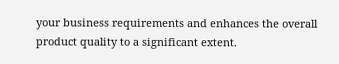your business requirements and enhances the overall product quality to a significant extent.